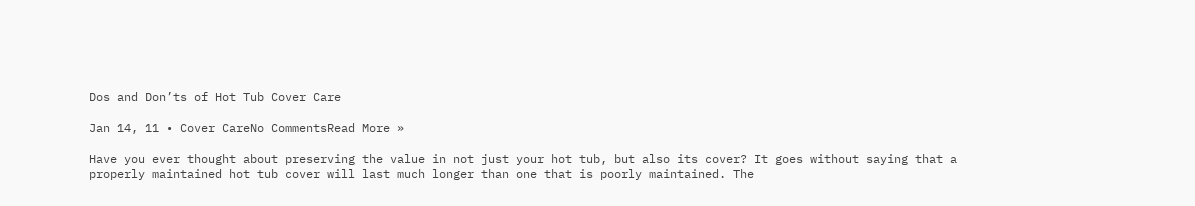Dos and Don’ts of Hot Tub Cover Care

Jan 14, 11 • Cover CareNo CommentsRead More »

Have you ever thought about preserving the value in not just your hot tub, but also its cover? It goes without saying that a properly maintained hot tub cover will last much longer than one that is poorly maintained. The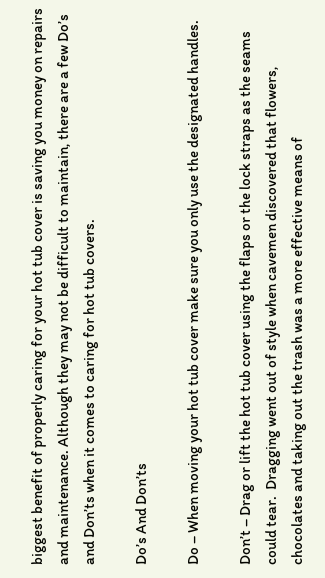biggest benefit of properly caring for your hot tub cover is saving you money on repairs and maintenance. Although they may not be difficult to maintain, there are a few Do’s and Don’ts when it comes to caring for hot tub covers.

Do’s And Don’ts

Do – When moving your hot tub cover make sure you only use the designated handles.

Don’t – Drag or lift the hot tub cover using the flaps or the lock straps as the seams could tear.  Dragging went out of style when cavemen discovered that flowers, chocolates and taking out the trash was a more effective means of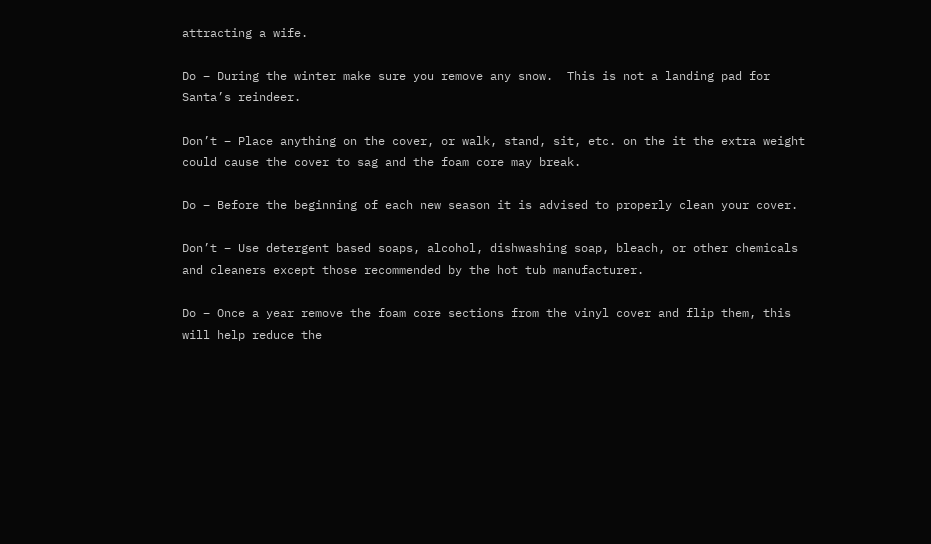attracting a wife.

Do – During the winter make sure you remove any snow.  This is not a landing pad for Santa’s reindeer.

Don’t – Place anything on the cover, or walk, stand, sit, etc. on the it the extra weight could cause the cover to sag and the foam core may break.

Do – Before the beginning of each new season it is advised to properly clean your cover.

Don’t – Use detergent based soaps, alcohol, dishwashing soap, bleach, or other chemicals and cleaners except those recommended by the hot tub manufacturer.

Do – Once a year remove the foam core sections from the vinyl cover and flip them, this will help reduce the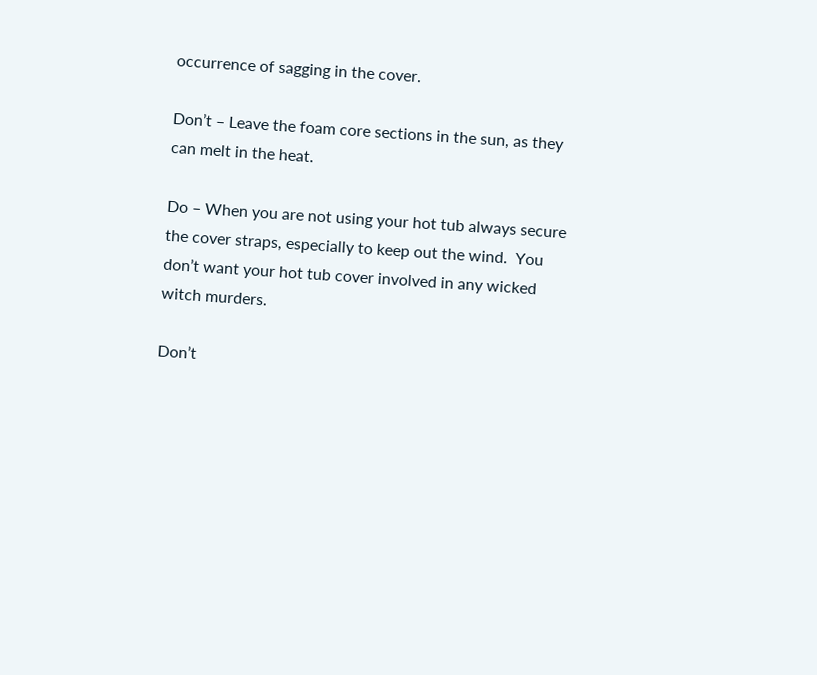occurrence of sagging in the cover.

Don’t – Leave the foam core sections in the sun, as they can melt in the heat.

Do – When you are not using your hot tub always secure the cover straps, especially to keep out the wind.  You don’t want your hot tub cover involved in any wicked witch murders.

Don’t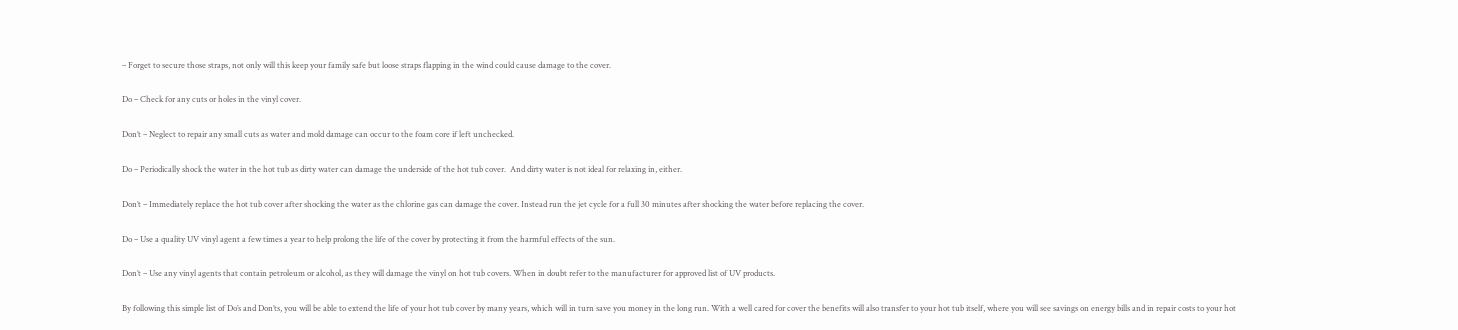– Forget to secure those straps, not only will this keep your family safe but loose straps flapping in the wind could cause damage to the cover.

Do – Check for any cuts or holes in the vinyl cover.

Don’t – Neglect to repair any small cuts as water and mold damage can occur to the foam core if left unchecked.

Do – Periodically shock the water in the hot tub as dirty water can damage the underside of the hot tub cover.  And dirty water is not ideal for relaxing in, either.

Don’t – Immediately replace the hot tub cover after shocking the water as the chlorine gas can damage the cover. Instead run the jet cycle for a full 30 minutes after shocking the water before replacing the cover.

Do – Use a quality UV vinyl agent a few times a year to help prolong the life of the cover by protecting it from the harmful effects of the sun.

Don’t – Use any vinyl agents that contain petroleum or alcohol, as they will damage the vinyl on hot tub covers. When in doubt refer to the manufacturer for approved list of UV products.

By following this simple list of Do’s and Don’ts, you will be able to extend the life of your hot tub cover by many years, which will in turn save you money in the long run. With a well cared for cover the benefits will also transfer to your hot tub itself, where you will see savings on energy bills and in repair costs to your hot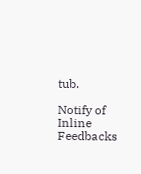tub.

Notify of
Inline Feedbacks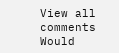View all comments
Would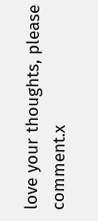love your thoughts, please comment.x